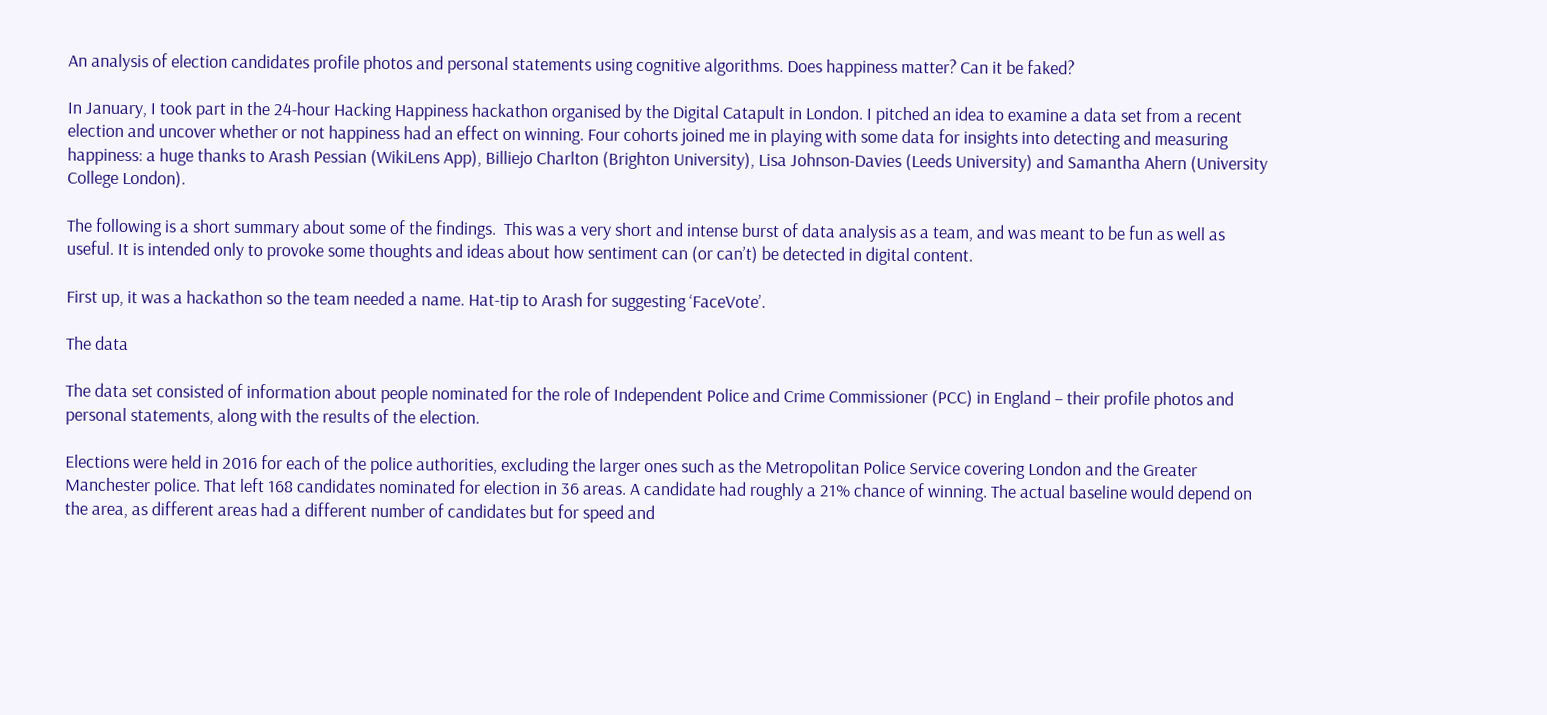An analysis of election candidates profile photos and personal statements using cognitive algorithms. Does happiness matter? Can it be faked?

In January, I took part in the 24-hour Hacking Happiness hackathon organised by the Digital Catapult in London. I pitched an idea to examine a data set from a recent election and uncover whether or not happiness had an effect on winning. Four cohorts joined me in playing with some data for insights into detecting and measuring happiness: a huge thanks to Arash Pessian (WikiLens App), Billiejo Charlton (Brighton University), Lisa Johnson-Davies (Leeds University) and Samantha Ahern (University College London).

The following is a short summary about some of the findings.  This was a very short and intense burst of data analysis as a team, and was meant to be fun as well as useful. It is intended only to provoke some thoughts and ideas about how sentiment can (or can’t) be detected in digital content.

First up, it was a hackathon so the team needed a name. Hat-tip to Arash for suggesting ‘FaceVote’.

The data

The data set consisted of information about people nominated for the role of Independent Police and Crime Commissioner (PCC) in England – their profile photos and personal statements, along with the results of the election.

Elections were held in 2016 for each of the police authorities, excluding the larger ones such as the Metropolitan Police Service covering London and the Greater Manchester police. That left 168 candidates nominated for election in 36 areas. A candidate had roughly a 21% chance of winning. The actual baseline would depend on the area, as different areas had a different number of candidates but for speed and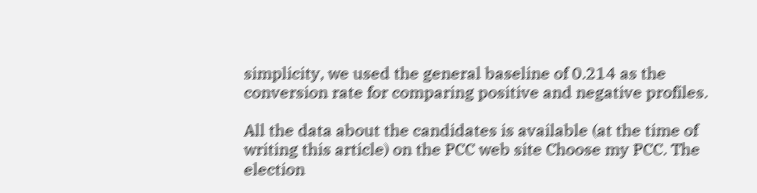simplicity, we used the general baseline of 0.214 as the conversion rate for comparing positive and negative profiles.

All the data about the candidates is available (at the time of writing this article) on the PCC web site Choose my PCC. The election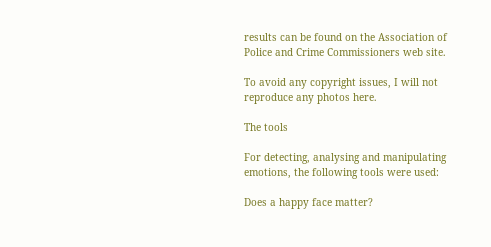results can be found on the Association of Police and Crime Commissioners web site.

To avoid any copyright issues, I will not reproduce any photos here.

The tools

For detecting, analysing and manipulating emotions, the following tools were used:

Does a happy face matter?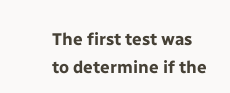The first test was to determine if the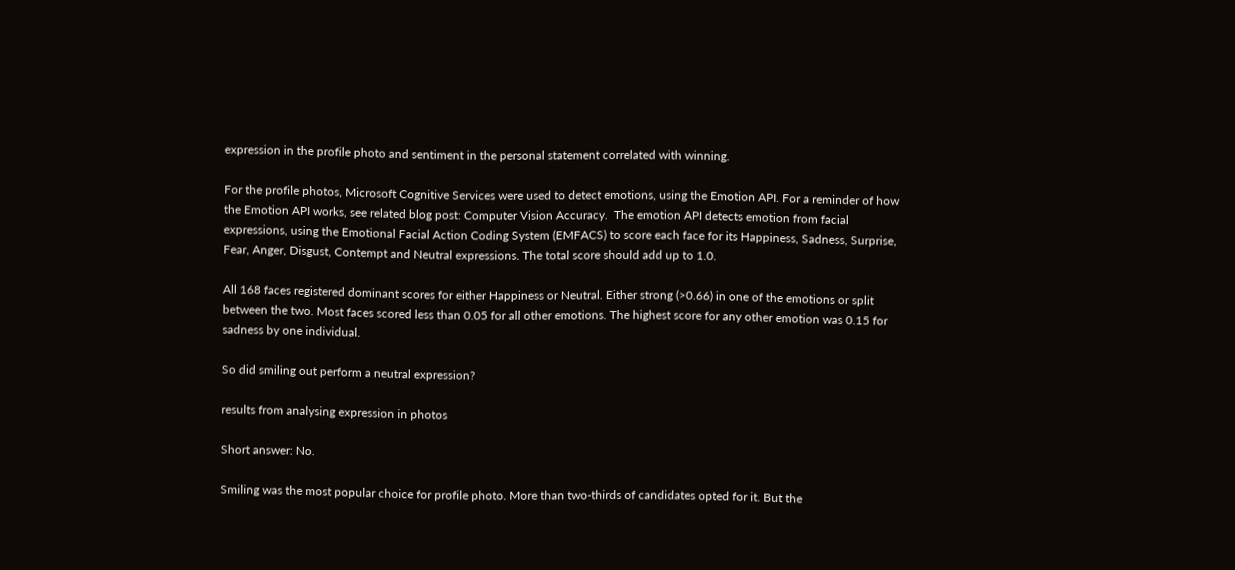expression in the profile photo and sentiment in the personal statement correlated with winning.

For the profile photos, Microsoft Cognitive Services were used to detect emotions, using the Emotion API. For a reminder of how the Emotion API works, see related blog post: Computer Vision Accuracy.  The emotion API detects emotion from facial expressions, using the Emotional Facial Action Coding System (EMFACS) to score each face for its Happiness, Sadness, Surprise, Fear, Anger, Disgust, Contempt and Neutral expressions. The total score should add up to 1.0.

All 168 faces registered dominant scores for either Happiness or Neutral. Either strong (>0.66) in one of the emotions or split between the two. Most faces scored less than 0.05 for all other emotions. The highest score for any other emotion was 0.15 for sadness by one individual.

So did smiling out perform a neutral expression?

results from analysing expression in photos

Short answer: No.

Smiling was the most popular choice for profile photo. More than two-thirds of candidates opted for it. But the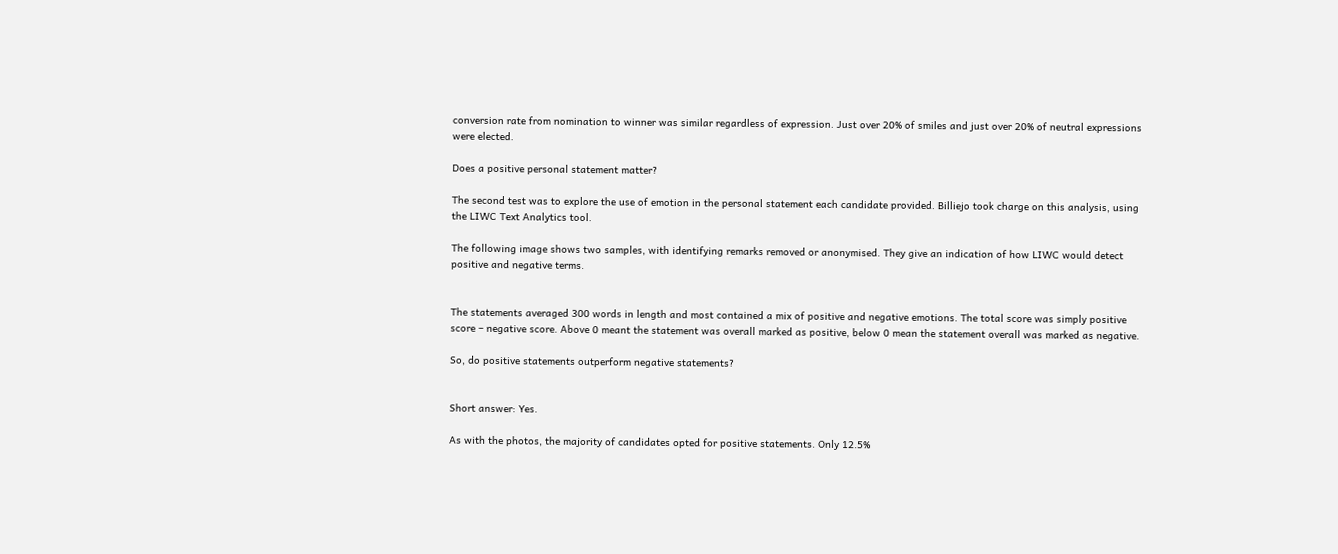conversion rate from nomination to winner was similar regardless of expression. Just over 20% of smiles and just over 20% of neutral expressions were elected.

Does a positive personal statement matter?

The second test was to explore the use of emotion in the personal statement each candidate provided. Billiejo took charge on this analysis, using the LIWC Text Analytics tool.

The following image shows two samples, with identifying remarks removed or anonymised. They give an indication of how LIWC would detect positive and negative terms.


The statements averaged 300 words in length and most contained a mix of positive and negative emotions. The total score was simply positive score – negative score. Above 0 meant the statement was overall marked as positive, below 0 mean the statement overall was marked as negative.

So, do positive statements outperform negative statements?


Short answer: Yes.

As with the photos, the majority of candidates opted for positive statements. Only 12.5%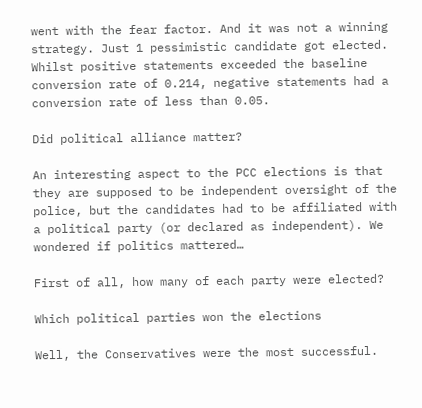went with the fear factor. And it was not a winning strategy. Just 1 pessimistic candidate got elected. Whilst positive statements exceeded the baseline conversion rate of 0.214, negative statements had a conversion rate of less than 0.05.

Did political alliance matter?

An interesting aspect to the PCC elections is that they are supposed to be independent oversight of the police, but the candidates had to be affiliated with a political party (or declared as independent). We wondered if politics mattered…

First of all, how many of each party were elected?

Which political parties won the elections

Well, the Conservatives were the most successful.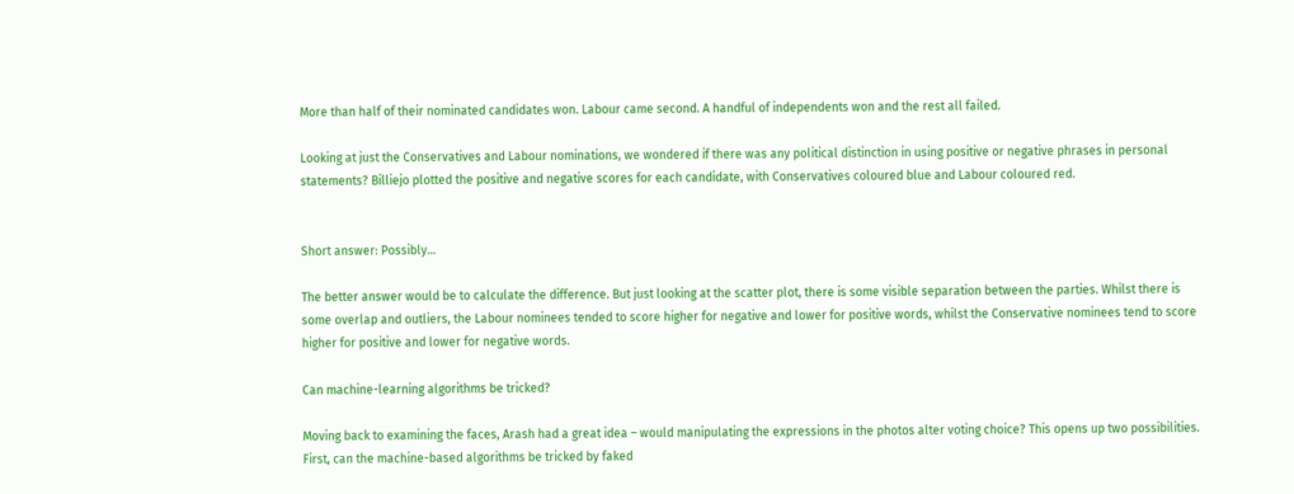More than half of their nominated candidates won. Labour came second. A handful of independents won and the rest all failed.

Looking at just the Conservatives and Labour nominations, we wondered if there was any political distinction in using positive or negative phrases in personal statements? Billiejo plotted the positive and negative scores for each candidate, with Conservatives coloured blue and Labour coloured red.


Short answer: Possibly…

The better answer would be to calculate the difference. But just looking at the scatter plot, there is some visible separation between the parties. Whilst there is some overlap and outliers, the Labour nominees tended to score higher for negative and lower for positive words, whilst the Conservative nominees tend to score higher for positive and lower for negative words.

Can machine-learning algorithms be tricked?

Moving back to examining the faces, Arash had a great idea – would manipulating the expressions in the photos alter voting choice? This opens up two possibilities. First, can the machine-based algorithms be tricked by faked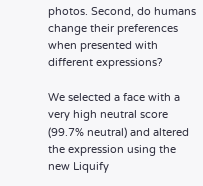photos. Second, do humans change their preferences when presented with different expressions?

We selected a face with a very high neutral score (99.7% neutral) and altered the expression using the new Liquify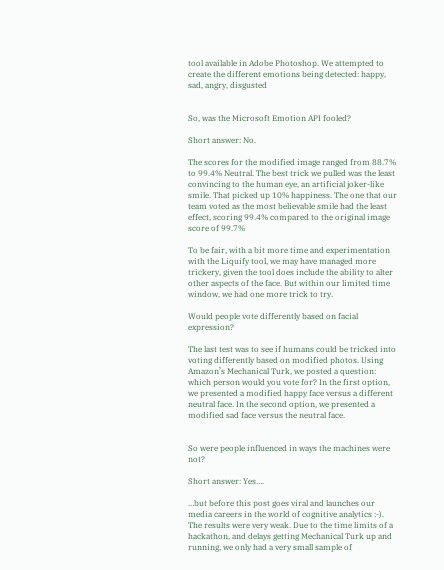tool available in Adobe Photoshop. We attempted to create the different emotions being detected: happy, sad, angry, disgusted


So, was the Microsoft Emotion API fooled?

Short answer: No.

The scores for the modified image ranged from 88.7% to 99.4% Neutral. The best trick we pulled was the least convincing to the human eye, an artificial joker-like smile. That picked up 10% happiness. The one that our team voted as the most believable smile had the least effect, scoring 99.4% compared to the original image score of 99.7%

To be fair, with a bit more time and experimentation with the Liquify tool, we may have managed more trickery, given the tool does include the ability to alter other aspects of the face. But within our limited time window, we had one more trick to try.

Would people vote differently based on facial expression?

The last test was to see if humans could be tricked into voting differently based on modified photos. Using Amazon’s Mechanical Turk, we posted a question: which person would you vote for? In the first option, we presented a modified happy face versus a different neutral face. In the second option, we presented a modified sad face versus the neutral face.


So were people influenced in ways the machines were not?

Short answer: Yes….

…but before this post goes viral and launches our media careers in the world of cognitive analytics :-). The results were very weak. Due to the time limits of a hackathon, and delays getting Mechanical Turk up and running, we only had a very small sample of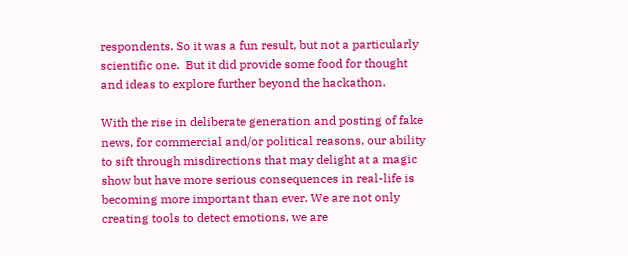respondents. So it was a fun result, but not a particularly scientific one.  But it did provide some food for thought and ideas to explore further beyond the hackathon.

With the rise in deliberate generation and posting of fake news, for commercial and/or political reasons, our ability to sift through misdirections that may delight at a magic show but have more serious consequences in real-life is becoming more important than ever. We are not only creating tools to detect emotions, we are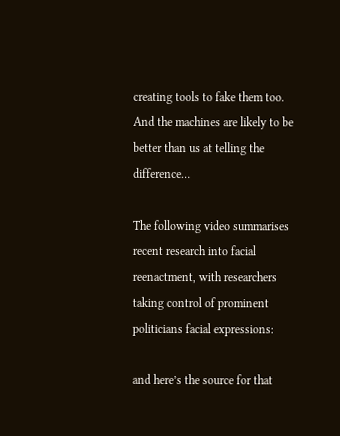creating tools to fake them too. And the machines are likely to be better than us at telling the difference…

The following video summarises recent research into facial reenactment, with researchers taking control of prominent politicians facial expressions:

and here’s the source for that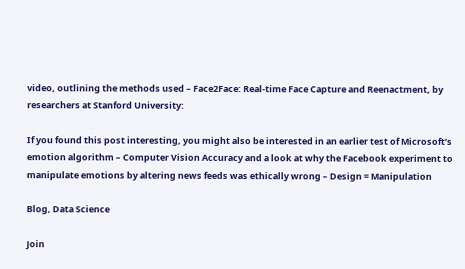video, outlining the methods used – Face2Face: Real-time Face Capture and Reenactment, by researchers at Stanford University:

If you found this post interesting, you might also be interested in an earlier test of Microsoft’s emotion algorithm – Computer Vision Accuracy and a look at why the Facebook experiment to manipulate emotions by altering news feeds was ethically wrong – Design = Manipulation

Blog, Data Science

Join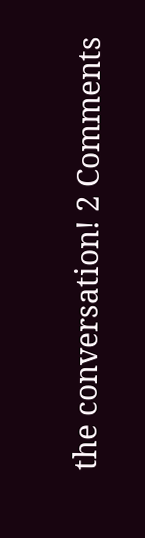the conversation! 2 Comments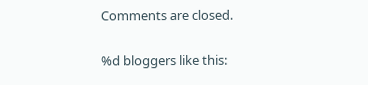Comments are closed.

%d bloggers like this: